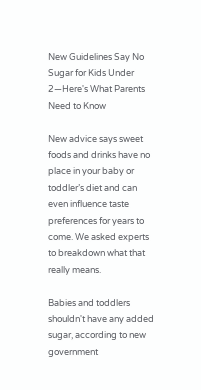New Guidelines Say No Sugar for Kids Under 2—Here's What Parents Need to Know

New advice says sweet foods and drinks have no place in your baby or toddler’s diet and can even influence taste preferences for years to come. We asked experts to breakdown what that really means.

Babies and toddlers shouldn't have any added sugar, according to new government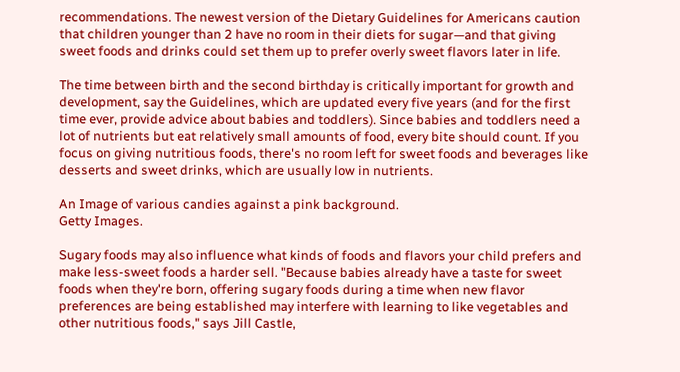recommendations. The newest version of the Dietary Guidelines for Americans caution that children younger than 2 have no room in their diets for sugar—and that giving sweet foods and drinks could set them up to prefer overly sweet flavors later in life.

The time between birth and the second birthday is critically important for growth and development, say the Guidelines, which are updated every five years (and for the first time ever, provide advice about babies and toddlers). Since babies and toddlers need a lot of nutrients but eat relatively small amounts of food, every bite should count. If you focus on giving nutritious foods, there's no room left for sweet foods and beverages like desserts and sweet drinks, which are usually low in nutrients.

An Image of various candies against a pink background.
Getty Images.

Sugary foods may also influence what kinds of foods and flavors your child prefers and make less-sweet foods a harder sell. "Because babies already have a taste for sweet foods when they're born, offering sugary foods during a time when new flavor preferences are being established may interfere with learning to like vegetables and other nutritious foods," says Jill Castle,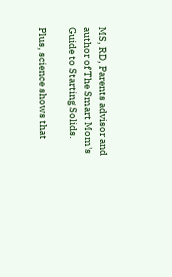MS, RD, Parents advisor and author of The Smart Mom's Guide to Starting Solids.

Plus, science shows that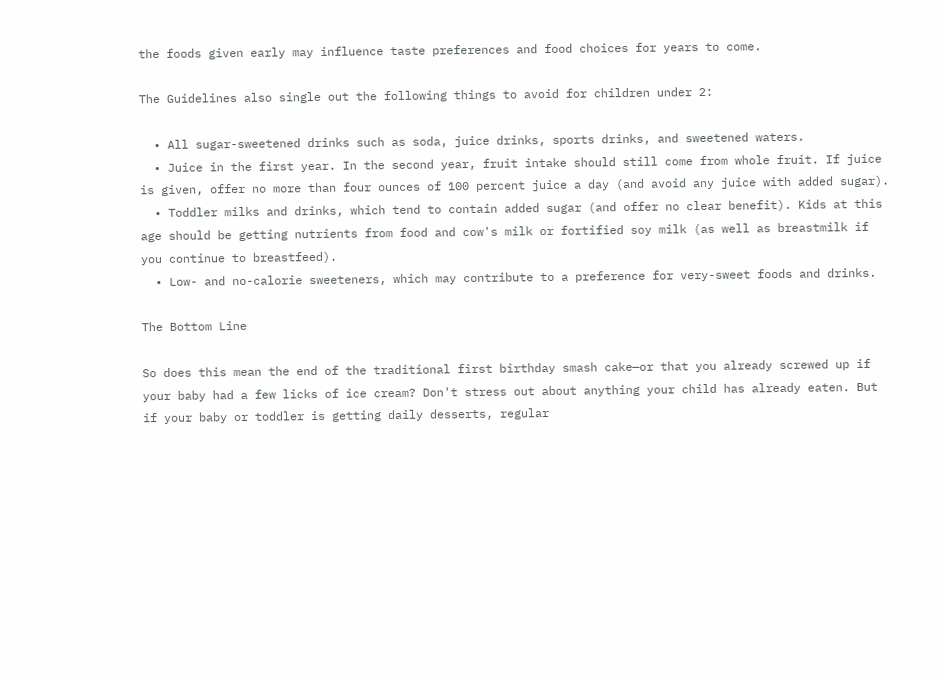the foods given early may influence taste preferences and food choices for years to come.

The Guidelines also single out the following things to avoid for children under 2:

  • All sugar-sweetened drinks such as soda, juice drinks, sports drinks, and sweetened waters.
  • Juice in the first year. In the second year, fruit intake should still come from whole fruit. If juice is given, offer no more than four ounces of 100 percent juice a day (and avoid any juice with added sugar).
  • Toddler milks and drinks, which tend to contain added sugar (and offer no clear benefit). Kids at this age should be getting nutrients from food and cow's milk or fortified soy milk (as well as breastmilk if you continue to breastfeed).
  • Low- and no-calorie sweeteners, which may contribute to a preference for very-sweet foods and drinks.

The Bottom Line

So does this mean the end of the traditional first birthday smash cake—or that you already screwed up if your baby had a few licks of ice cream? Don't stress out about anything your child has already eaten. But if your baby or toddler is getting daily desserts, regular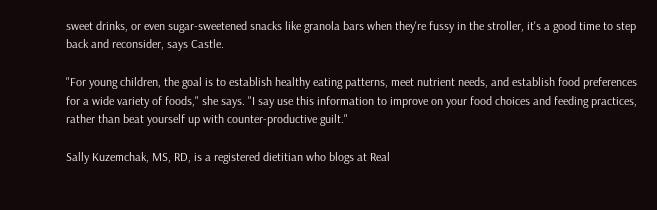sweet drinks, or even sugar-sweetened snacks like granola bars when they're fussy in the stroller, it's a good time to step back and reconsider, says Castle.

"For young children, the goal is to establish healthy eating patterns, meet nutrient needs, and establish food preferences for a wide variety of foods," she says. "I say use this information to improve on your food choices and feeding practices, rather than beat yourself up with counter-productive guilt."

Sally Kuzemchak, MS, RD, is a registered dietitian who blogs at Real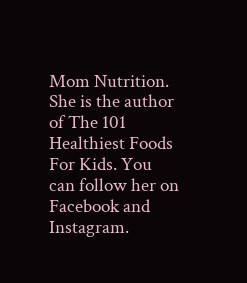Mom Nutrition. She is the author of The 101 Healthiest Foods For Kids. You can follow her on Facebook and Instagram.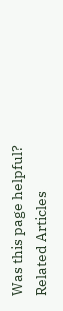Was this page helpful?
Related Articles